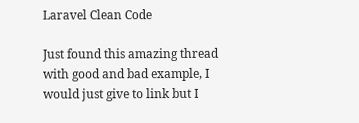Laravel Clean Code

Just found this amazing thread with good and bad example, I would just give to link but I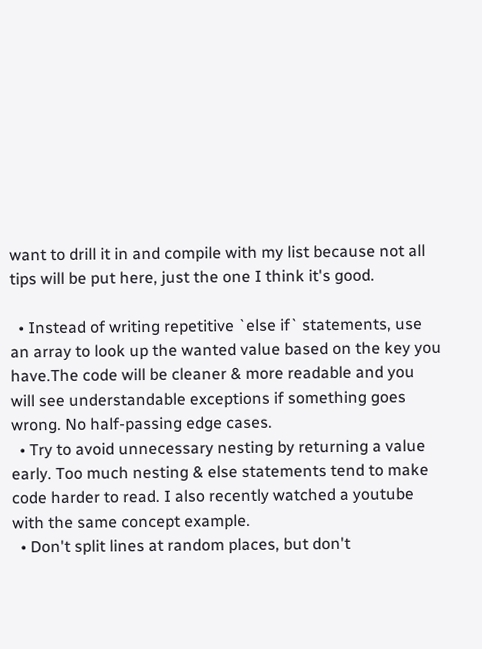want to drill it in and compile with my list because not all tips will be put here, just the one I think it's good.

  • Instead of writing repetitive `else if` statements, use an array to look up the wanted value based on the key you have.The code will be cleaner & more readable and you will see understandable exceptions if something goes wrong. No half-passing edge cases.
  • Try to avoid unnecessary nesting by returning a value early. Too much nesting & else statements tend to make code harder to read. I also recently watched a youtube with the same concept example.
  • Don't split lines at random places, but don't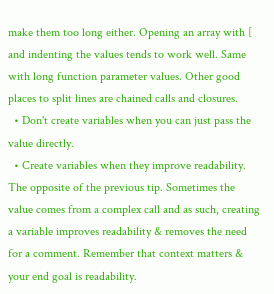make them too long either. Opening an array with [ and indenting the values tends to work well. Same with long function parameter values. Other good places to split lines are chained calls and closures.
  • Don't create variables when you can just pass the value directly.
  • Create variables when they improve readability. The opposite of the previous tip. Sometimes the value comes from a complex call and as such, creating a variable improves readability & removes the need for a comment. Remember that context matters & your end goal is readability.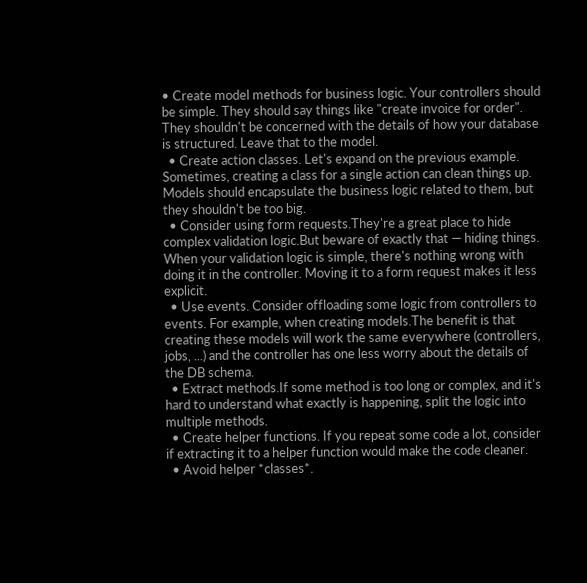• Create model methods for business logic. Your controllers should be simple. They should say things like "create invoice for order". They shouldn't be concerned with the details of how your database is structured. Leave that to the model.
  • Create action classes. Let's expand on the previous example. Sometimes, creating a class for a single action can clean things up. Models should encapsulate the business logic related to them, but they shouldn't be too big.
  • Consider using form requests.They're a great place to hide complex validation logic.But beware of exactly that — hiding things. When your validation logic is simple, there's nothing wrong with doing it in the controller. Moving it to a form request makes it less explicit.
  • Use events. Consider offloading some logic from controllers to events. For example, when creating models.The benefit is that creating these models will work the same everywhere (controllers, jobs, ...) and the controller has one less worry about the details of the DB schema.
  • Extract methods.If some method is too long or complex, and it's hard to understand what exactly is happening, split the logic into multiple methods.
  • Create helper functions. If you repeat some code a lot, consider if extracting it to a helper function would make the code cleaner.
  • Avoid helper *classes*.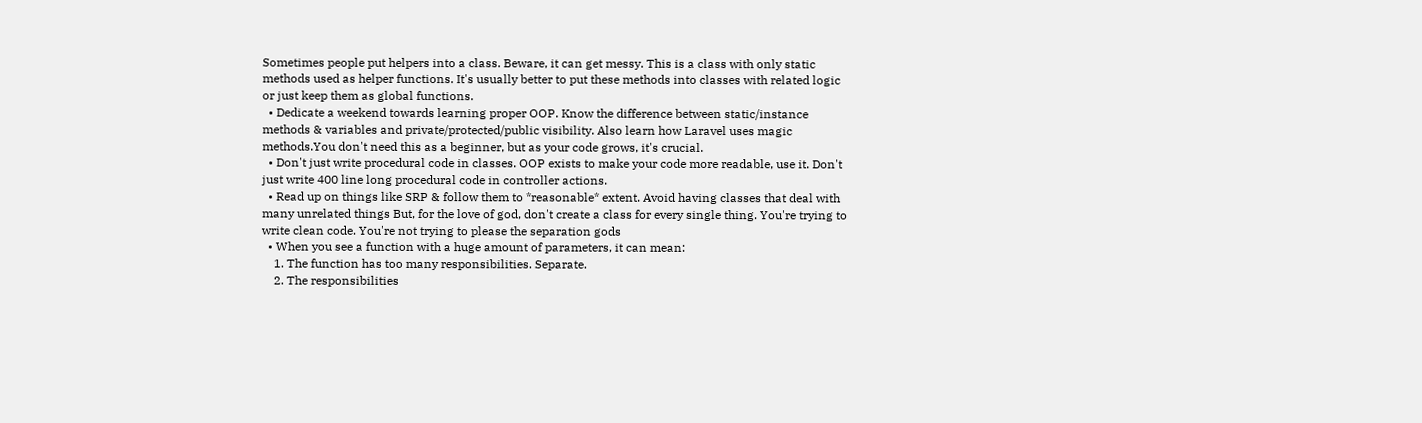Sometimes people put helpers into a class. Beware, it can get messy. This is a class with only static methods used as helper functions. It's usually better to put these methods into classes with related logic or just keep them as global functions.
  • Dedicate a weekend towards learning proper OOP. Know the difference between static/instance methods & variables and private/protected/public visibility. Also learn how Laravel uses magic methods.You don't need this as a beginner, but as your code grows, it's crucial.
  • Don't just write procedural code in classes. OOP exists to make your code more readable, use it. Don't just write 400 line long procedural code in controller actions.
  • Read up on things like SRP & follow them to *reasonable* extent. Avoid having classes that deal with many unrelated things But, for the love of god, don't create a class for every single thing. You're trying to write clean code. You're not trying to please the separation gods
  • When you see a function with a huge amount of parameters, it can mean:
    1. The function has too many responsibilities. Separate.
    2. The responsibilities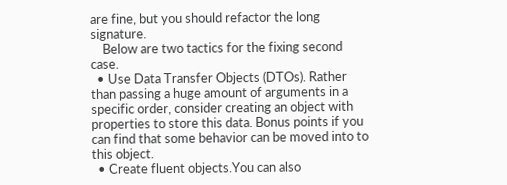are fine, but you should refactor the long signature.
    Below are two tactics for the fixing second case.
  • Use Data Transfer Objects (DTOs). Rather than passing a huge amount of arguments in a specific order, consider creating an object with properties to store this data. Bonus points if you can find that some behavior can be moved into to this object.
  • Create fluent objects.You can also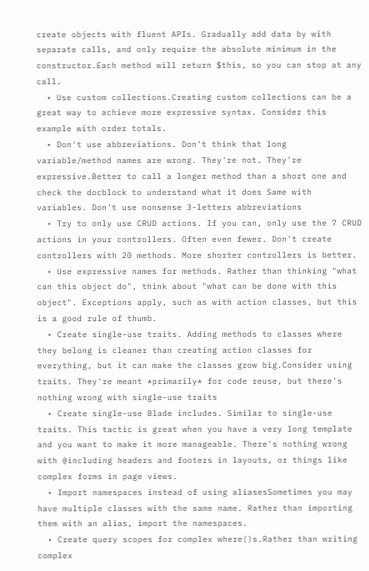create objects with fluent APIs. Gradually add data by with separate calls, and only require the absolute minimum in the constructor.Each method will return $this, so you can stop at any call.
  • Use custom collections.Creating custom collections can be a great way to achieve more expressive syntax. Consider this example with order totals.
  • Don't use abbreviations. Don't think that long variable/method names are wrong. They're not. They're expressive.Better to call a longer method than a short one and check the docblock to understand what it does Same with variables. Don't use nonsense 3-letters abbreviations
  • Try to only use CRUD actions. If you can, only use the 7 CRUD actions in your controllers. Often even fewer. Don't create controllers with 20 methods. More shorter controllers is better.
  • Use expressive names for methods. Rather than thinking "what can this object do", think about "what can be done with this object". Exceptions apply, such as with action classes, but this is a good rule of thumb.
  • Create single-use traits. Adding methods to classes where they belong is cleaner than creating action classes for everything, but it can make the classes grow big.Consider using traits. They're meant *primarily* for code reuse, but there's nothing wrong with single-use traits
  • Create single-use Blade includes. Similar to single-use traits. This tactic is great when you have a very long template and you want to make it more manageable. There's nothing wrong with @including headers and footers in layouts, or things like complex forms in page views.
  • Import namespaces instead of using aliasesSometimes you may have multiple classes with the same name. Rather than importing them with an alias, import the namespaces.
  • Create query scopes for complex where()s.Rather than writing complex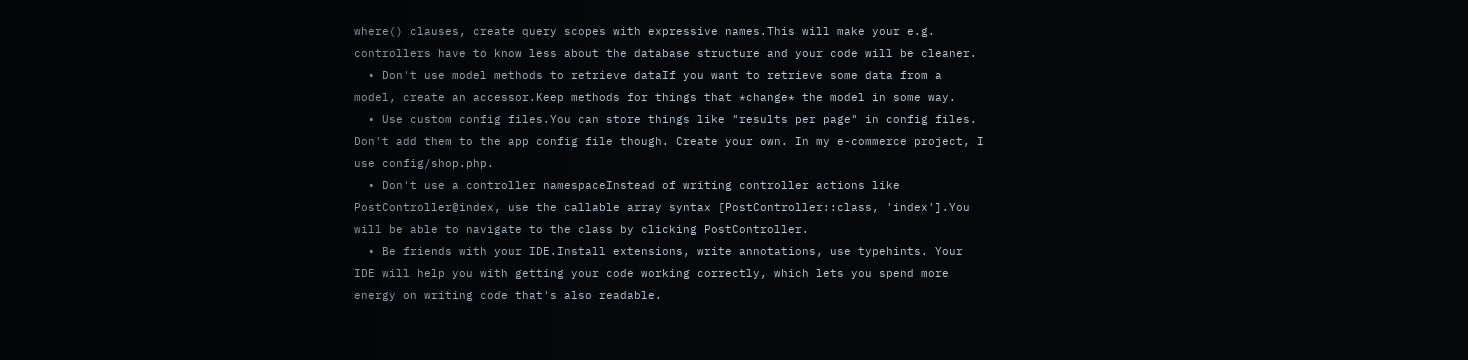where() clauses, create query scopes with expressive names.This will make your e.g. controllers have to know less about the database structure and your code will be cleaner.
  • Don't use model methods to retrieve dataIf you want to retrieve some data from a model, create an accessor.Keep methods for things that *change* the model in some way.
  • Use custom config files.You can store things like "results per page" in config files. Don't add them to the app config file though. Create your own. In my e-commerce project, I use config/shop.php.
  • Don't use a controller namespaceInstead of writing controller actions like PostController@index, use the callable array syntax [PostController::class, 'index'].You will be able to navigate to the class by clicking PostController.
  • Be friends with your IDE.Install extensions, write annotations, use typehints. Your IDE will help you with getting your code working correctly, which lets you spend more energy on writing code that's also readable.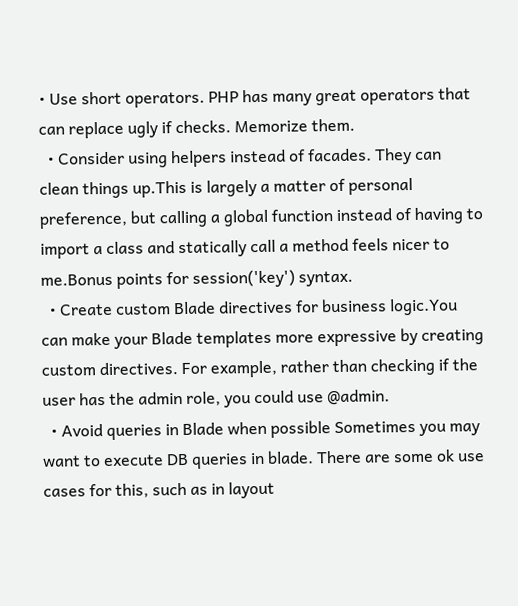• Use short operators. PHP has many great operators that can replace ugly if checks. Memorize them.
  • Consider using helpers instead of facades. They can clean things up.This is largely a matter of personal preference, but calling a global function instead of having to import a class and statically call a method feels nicer to me.Bonus points for session('key') syntax.
  • Create custom Blade directives for business logic.You can make your Blade templates more expressive by creating custom directives. For example, rather than checking if the user has the admin role, you could use @admin.
  • Avoid queries in Blade when possible Sometimes you may want to execute DB queries in blade. There are some ok use cases for this, such as in layout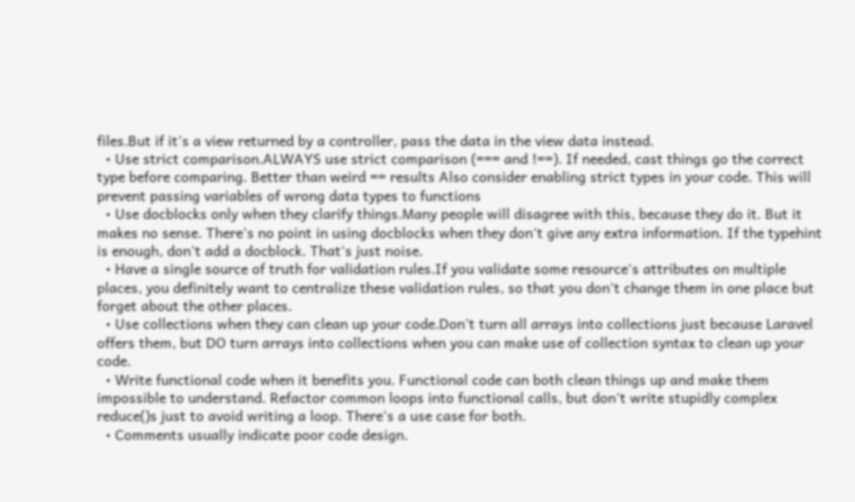files.But if it's a view returned by a controller, pass the data in the view data instead.
  • Use strict comparison.ALWAYS use strict comparison (=== and !==). If needed, cast things go the correct type before comparing. Better than weird == results Also consider enabling strict types in your code. This will prevent passing variables of wrong data types to functions
  • Use docblocks only when they clarify things.Many people will disagree with this, because they do it. But it makes no sense. There's no point in using docblocks when they don't give any extra information. If the typehint is enough, don't add a docblock. That's just noise.
  • Have a single source of truth for validation rules.If you validate some resource's attributes on multiple places, you definitely want to centralize these validation rules, so that you don't change them in one place but forget about the other places.
  • Use collections when they can clean up your code.Don't turn all arrays into collections just because Laravel offers them, but DO turn arrays into collections when you can make use of collection syntax to clean up your code.
  • Write functional code when it benefits you. Functional code can both clean things up and make them impossible to understand. Refactor common loops into functional calls, but don't write stupidly complex reduce()s just to avoid writing a loop. There's a use case for both.
  • Comments usually indicate poor code design.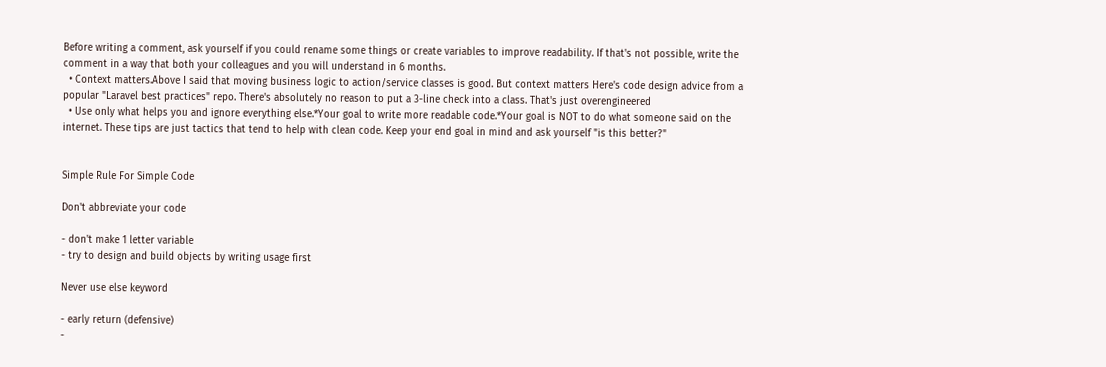Before writing a comment, ask yourself if you could rename some things or create variables to improve readability. If that's not possible, write the comment in a way that both your colleagues and you will understand in 6 months.
  • Context matters.Above I said that moving business logic to action/service classes is good. But context matters Here's code design advice from a popular "Laravel best practices" repo. There's absolutely no reason to put a 3-line check into a class. That's just overengineered
  • Use only what helps you and ignore everything else.*Your goal to write more readable code.*Your goal is NOT to do what someone said on the internet. These tips are just tactics that tend to help with clean code. Keep your end goal in mind and ask yourself "is this better?"


Simple Rule For Simple Code

Don't abbreviate your code

- don't make 1 letter variable
- try to design and build objects by writing usage first

Never use else keyword

- early return (defensive)
-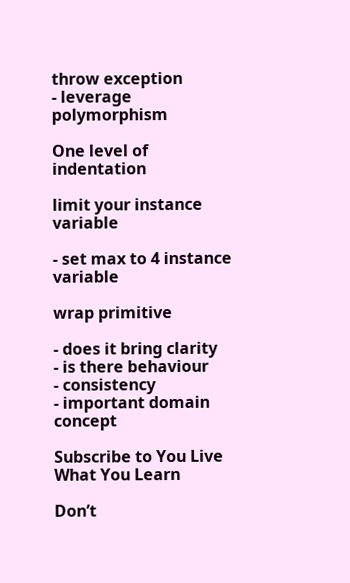throw exception
- leverage polymorphism

One level of indentation

limit your instance variable

- set max to 4 instance variable

wrap primitive

- does it bring clarity
- is there behaviour
- consistency
- important domain concept

Subscribe to You Live What You Learn

Don’t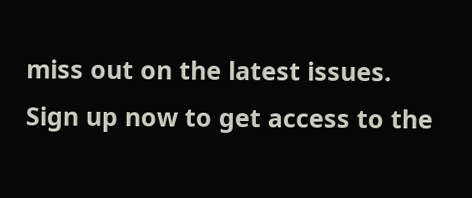miss out on the latest issues. Sign up now to get access to the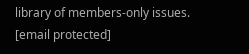library of members-only issues.
[email protected]